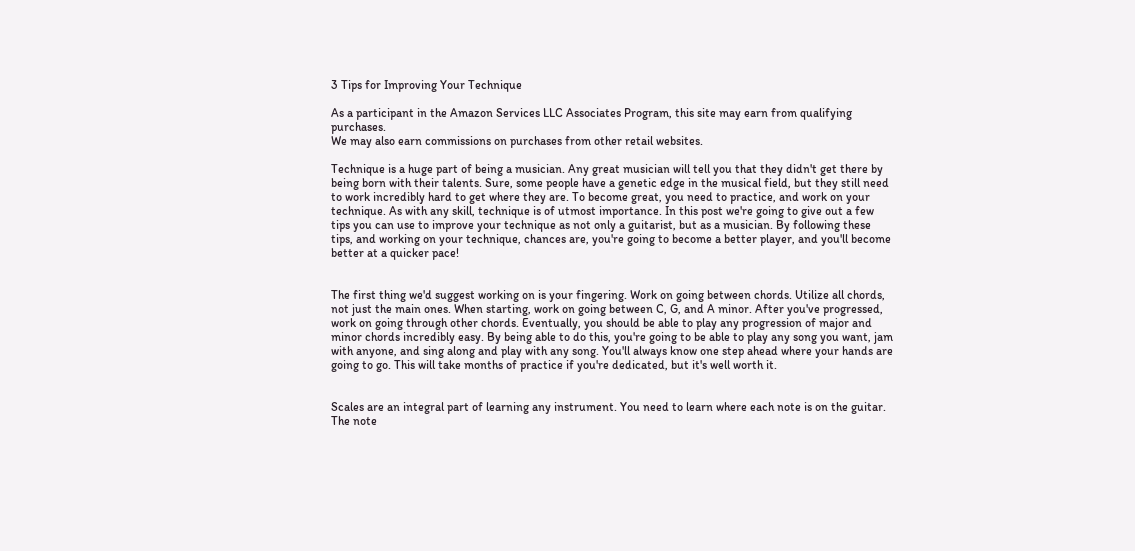3 Tips for Improving Your Technique

As a participant in the Amazon Services LLC Associates Program, this site may earn from qualifying purchases.
We may also earn commissions on purchases from other retail websites.

Technique is a huge part of being a musician. Any great musician will tell you that they didn't get there by being born with their talents. Sure, some people have a genetic edge in the musical field, but they still need to work incredibly hard to get where they are. To become great, you need to practice, and work on your technique. As with any skill, technique is of utmost importance. In this post we're going to give out a few tips you can use to improve your technique as not only a guitarist, but as a musician. By following these tips, and working on your technique, chances are, you're going to become a better player, and you'll become better at a quicker pace!


The first thing we'd suggest working on is your fingering. Work on going between chords. Utilize all chords, not just the main ones. When starting, work on going between C, G, and A minor. After you've progressed, work on going through other chords. Eventually, you should be able to play any progression of major and minor chords incredibly easy. By being able to do this, you're going to be able to play any song you want, jam with anyone, and sing along and play with any song. You'll always know one step ahead where your hands are going to go. This will take months of practice if you're dedicated, but it's well worth it.


Scales are an integral part of learning any instrument. You need to learn where each note is on the guitar. The note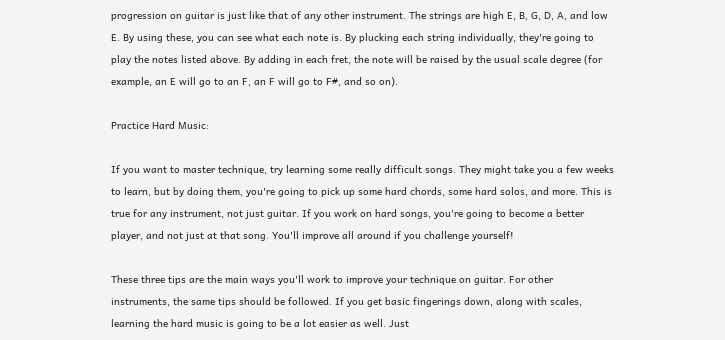progression on guitar is just like that of any other instrument. The strings are high E, B, G, D, A, and low E. By using these, you can see what each note is. By plucking each string individually, they're going to play the notes listed above. By adding in each fret, the note will be raised by the usual scale degree (for example, an E will go to an F, an F will go to F#, and so on).

Practice Hard Music:

If you want to master technique, try learning some really difficult songs. They might take you a few weeks to learn, but by doing them, you're going to pick up some hard chords, some hard solos, and more. This is true for any instrument, not just guitar. If you work on hard songs, you're going to become a better player, and not just at that song. You'll improve all around if you challenge yourself!

These three tips are the main ways you'll work to improve your technique on guitar. For other instruments, the same tips should be followed. If you get basic fingerings down, along with scales, learning the hard music is going to be a lot easier as well. Just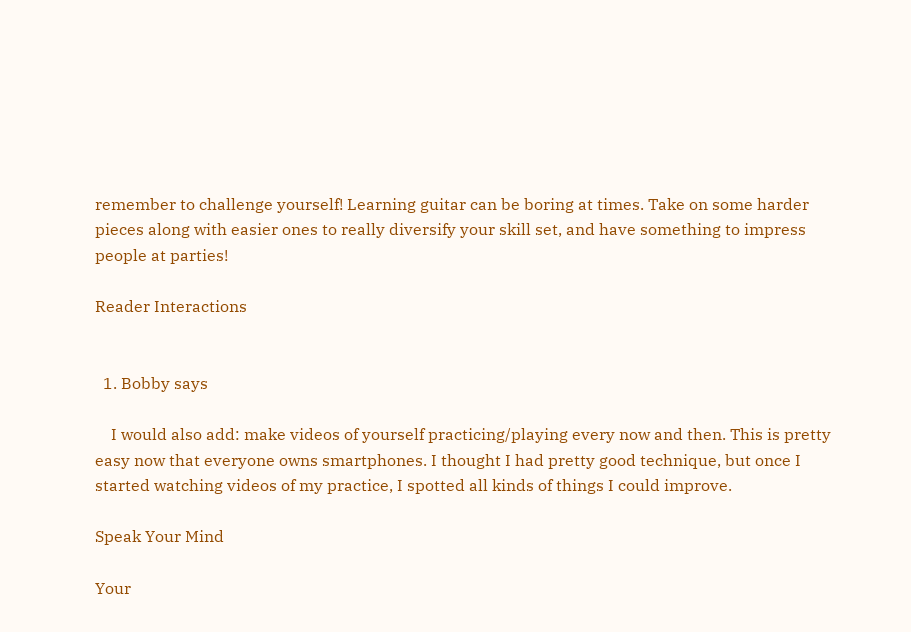remember to challenge yourself! Learning guitar can be boring at times. Take on some harder pieces along with easier ones to really diversify your skill set, and have something to impress people at parties!

Reader Interactions


  1. Bobby says

    I would also add: make videos of yourself practicing/playing every now and then. This is pretty easy now that everyone owns smartphones. I thought I had pretty good technique, but once I started watching videos of my practice, I spotted all kinds of things I could improve.

Speak Your Mind

Your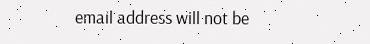email address will not be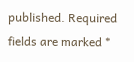published. Required fields are marked *